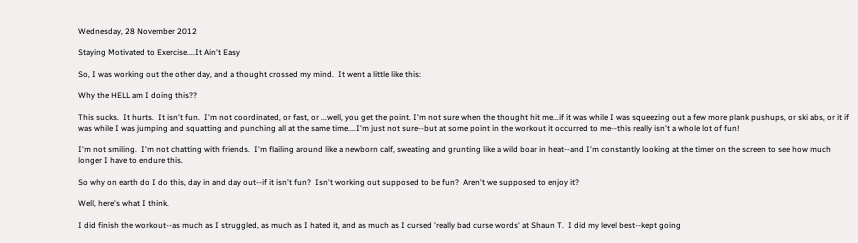Wednesday, 28 November 2012

Staying Motivated to Exercise....It Ain't Easy

So, I was working out the other day, and a thought crossed my mind.  It went a little like this:

Why the HELL am I doing this??

This sucks.  It hurts.  It isn't fun.  I'm not coordinated, or fast, or ...well, you get the point. I'm not sure when the thought hit me...if it was while I was squeezing out a few more plank pushups, or ski abs, or it if was while I was jumping and squatting and punching all at the same time....I'm just not sure--but at some point in the workout it occurred to me--this really isn't a whole lot of fun!

I'm not smiling.  I'm not chatting with friends.  I'm flailing around like a newborn calf, sweating and grunting like a wild boar in heat--and I'm constantly looking at the timer on the screen to see how much longer I have to endure this.

So why on earth do I do this, day in and day out--if it isn't fun?  Isn't working out supposed to be fun?  Aren't we supposed to enjoy it?

Well, here's what I think.

I did finish the workout--as much as I struggled, as much as I hated it, and as much as I cursed 'really bad curse words' at Shaun T.  I did my level best--kept going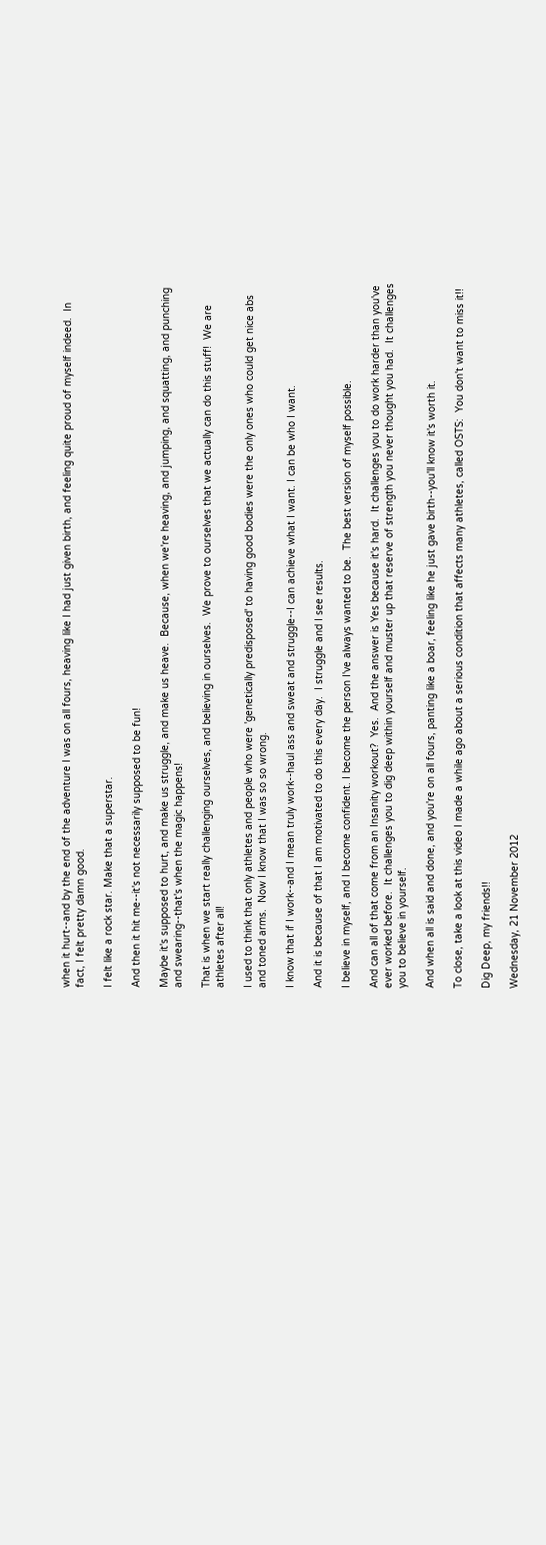when it hurt--and by the end of the adventure I was on all fours, heaving like I had just given birth, and feeling quite proud of myself indeed.  In fact, I felt pretty damn good.

I felt like a rock star. Make that a superstar.

And then it hit me--it's not necessarily supposed to be fun!

Maybe it's supposed to hurt, and make us struggle, and make us heave.  Because, when we're heaving, and jumping, and squatting, and punching and swearing--that's when the magic happens!

That is when we start really challenging ourselves, and believing in ourselves.  We prove to ourselves that we actually can do this stuff!  We are athletes after all!

I used to think that only athletes and people who were 'genetically predisposed' to having good bodies were the only ones who could get nice abs and toned arms.  Now I know that I was so so wrong.

I know that if I work--and I mean truly work--haul ass and sweat and struggle--I can achieve what I want. I can be who I want.

And it is because of that I am motivated to do this every day.  I struggle and I see results.

I believe in myself, and I become confident. I become the person I've always wanted to be.  The best version of myself possible.

And can all of that come from an Insanity workout?  Yes.  And the answer is Yes because it's hard.  It challenges you to do work harder than you've ever worked before.  It challenges you to dig deep within yourself and muster up that reserve of strength you never thought you had.  It challenges you to believe in yourself.

And when all is said and done, and you're on all fours, panting like a boar, feeling like he just gave birth--you'll know it's worth it.

To close, take a look at this video I made a while ago about a serious condition that affects many athletes, called OSTS:  You don't want to miss it!!

Dig Deep, my friends!!

Wednesday, 21 November 2012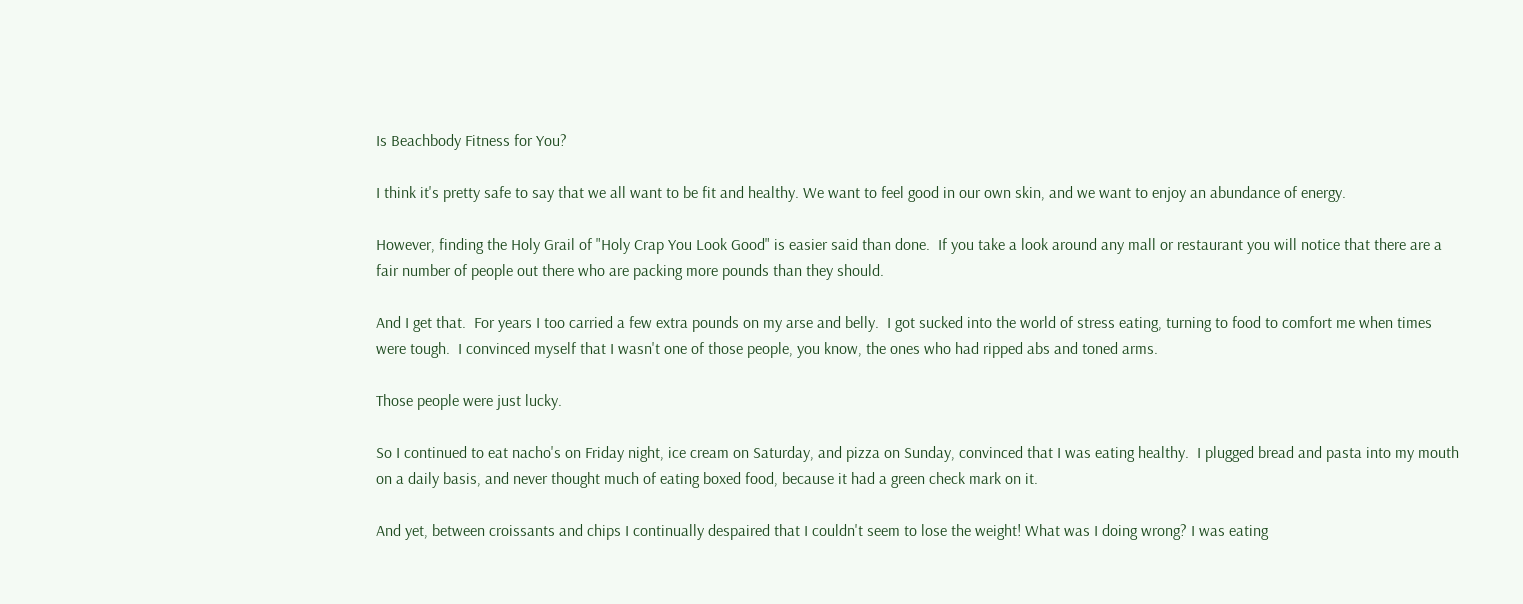Is Beachbody Fitness for You?

I think it's pretty safe to say that we all want to be fit and healthy. We want to feel good in our own skin, and we want to enjoy an abundance of energy.

However, finding the Holy Grail of "Holy Crap You Look Good" is easier said than done.  If you take a look around any mall or restaurant you will notice that there are a fair number of people out there who are packing more pounds than they should.

And I get that.  For years I too carried a few extra pounds on my arse and belly.  I got sucked into the world of stress eating, turning to food to comfort me when times were tough.  I convinced myself that I wasn't one of those people, you know, the ones who had ripped abs and toned arms.

Those people were just lucky.

So I continued to eat nacho's on Friday night, ice cream on Saturday, and pizza on Sunday, convinced that I was eating healthy.  I plugged bread and pasta into my mouth on a daily basis, and never thought much of eating boxed food, because it had a green check mark on it.

And yet, between croissants and chips I continually despaired that I couldn't seem to lose the weight! What was I doing wrong? I was eating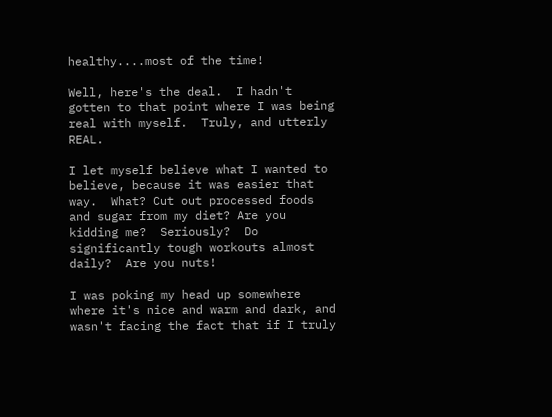healthy....most of the time!

Well, here's the deal.  I hadn't gotten to that point where I was being real with myself.  Truly, and utterly REAL.

I let myself believe what I wanted to believe, because it was easier that way.  What? Cut out processed foods and sugar from my diet? Are you kidding me?  Seriously?  Do significantly tough workouts almost daily?  Are you nuts!

I was poking my head up somewhere where it's nice and warm and dark, and wasn't facing the fact that if I truly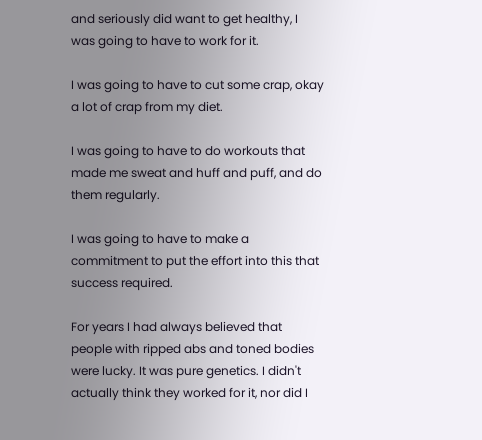and seriously did want to get healthy, I was going to have to work for it.

I was going to have to cut some crap, okay a lot of crap from my diet.

I was going to have to do workouts that made me sweat and huff and puff, and do them regularly.

I was going to have to make a commitment to put the effort into this that success required.

For years I had always believed that people with ripped abs and toned bodies were lucky. It was pure genetics. I didn't actually think they worked for it, nor did I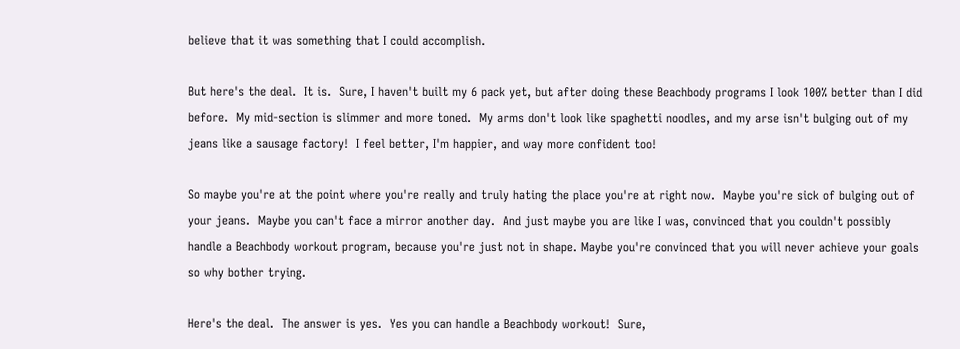believe that it was something that I could accomplish.

But here's the deal.  It is.  Sure, I haven't built my 6 pack yet, but after doing these Beachbody programs I look 100% better than I did before.  My mid-section is slimmer and more toned.  My arms don't look like spaghetti noodles, and my arse isn't bulging out of my jeans like a sausage factory!  I feel better, I'm happier, and way more confident too!

So maybe you're at the point where you're really and truly hating the place you're at right now.  Maybe you're sick of bulging out of your jeans.  Maybe you can't face a mirror another day.  And just maybe you are like I was, convinced that you couldn't possibly handle a Beachbody workout program, because you're just not in shape. Maybe you're convinced that you will never achieve your goals so why bother trying.

Here's the deal.  The answer is yes.  Yes you can handle a Beachbody workout!  Sure,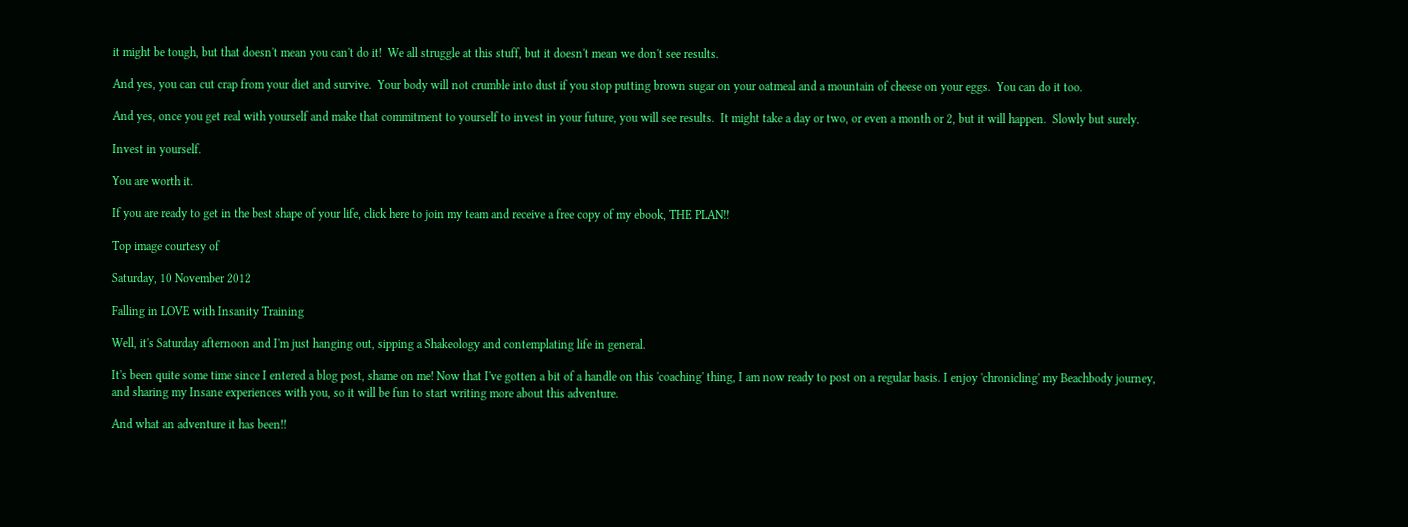it might be tough, but that doesn't mean you can't do it!  We all struggle at this stuff, but it doesn't mean we don't see results.

And yes, you can cut crap from your diet and survive.  Your body will not crumble into dust if you stop putting brown sugar on your oatmeal and a mountain of cheese on your eggs.  You can do it too.

And yes, once you get real with yourself and make that commitment to yourself to invest in your future, you will see results.  It might take a day or two, or even a month or 2, but it will happen.  Slowly but surely.

Invest in yourself.

You are worth it.

If you are ready to get in the best shape of your life, click here to join my team and receive a free copy of my ebook, THE PLAN!!

Top image courtesy of

Saturday, 10 November 2012

Falling in LOVE with Insanity Training

Well, it's Saturday afternoon and I'm just hanging out, sipping a Shakeology and contemplating life in general.

It's been quite some time since I entered a blog post, shame on me! Now that I've gotten a bit of a handle on this 'coaching' thing, I am now ready to post on a regular basis. I enjoy 'chronicling' my Beachbody journey, and sharing my Insane experiences with you, so it will be fun to start writing more about this adventure.

And what an adventure it has been!!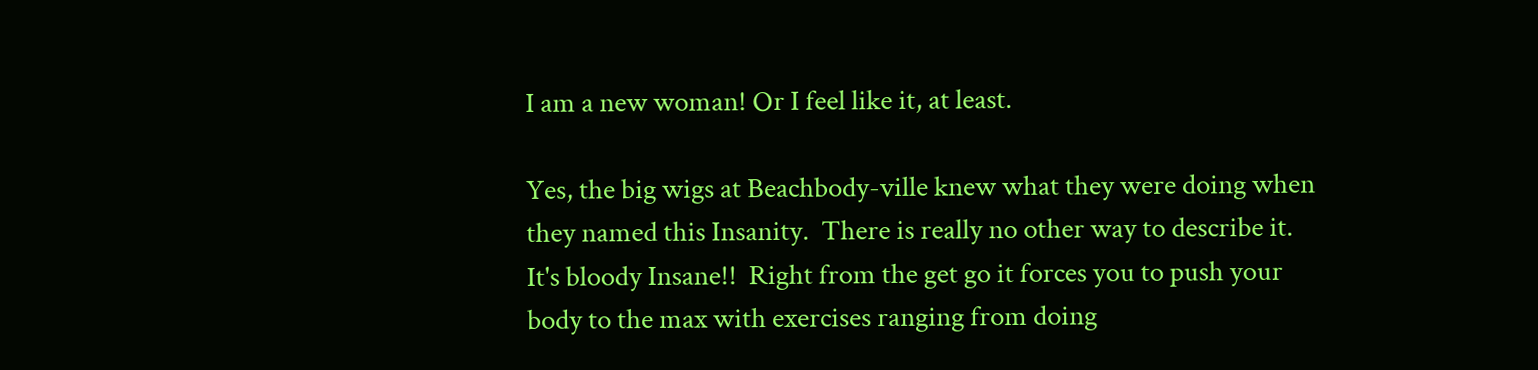I am a new woman! Or I feel like it, at least.

Yes, the big wigs at Beachbody-ville knew what they were doing when they named this Insanity.  There is really no other way to describe it.  It's bloody Insane!!  Right from the get go it forces you to push your body to the max with exercises ranging from doing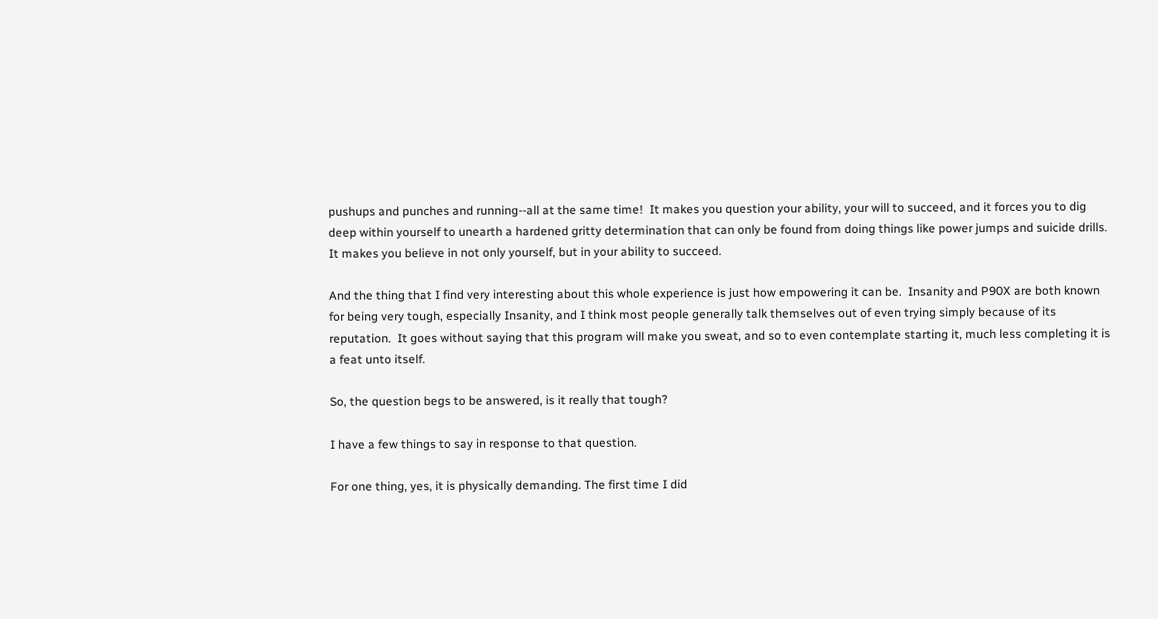pushups and punches and running--all at the same time!  It makes you question your ability, your will to succeed, and it forces you to dig deep within yourself to unearth a hardened gritty determination that can only be found from doing things like power jumps and suicide drills. It makes you believe in not only yourself, but in your ability to succeed.

And the thing that I find very interesting about this whole experience is just how empowering it can be.  Insanity and P90X are both known for being very tough, especially Insanity, and I think most people generally talk themselves out of even trying simply because of its reputation.  It goes without saying that this program will make you sweat, and so to even contemplate starting it, much less completing it is a feat unto itself.

So, the question begs to be answered, is it really that tough?

I have a few things to say in response to that question.

For one thing, yes, it is physically demanding. The first time I did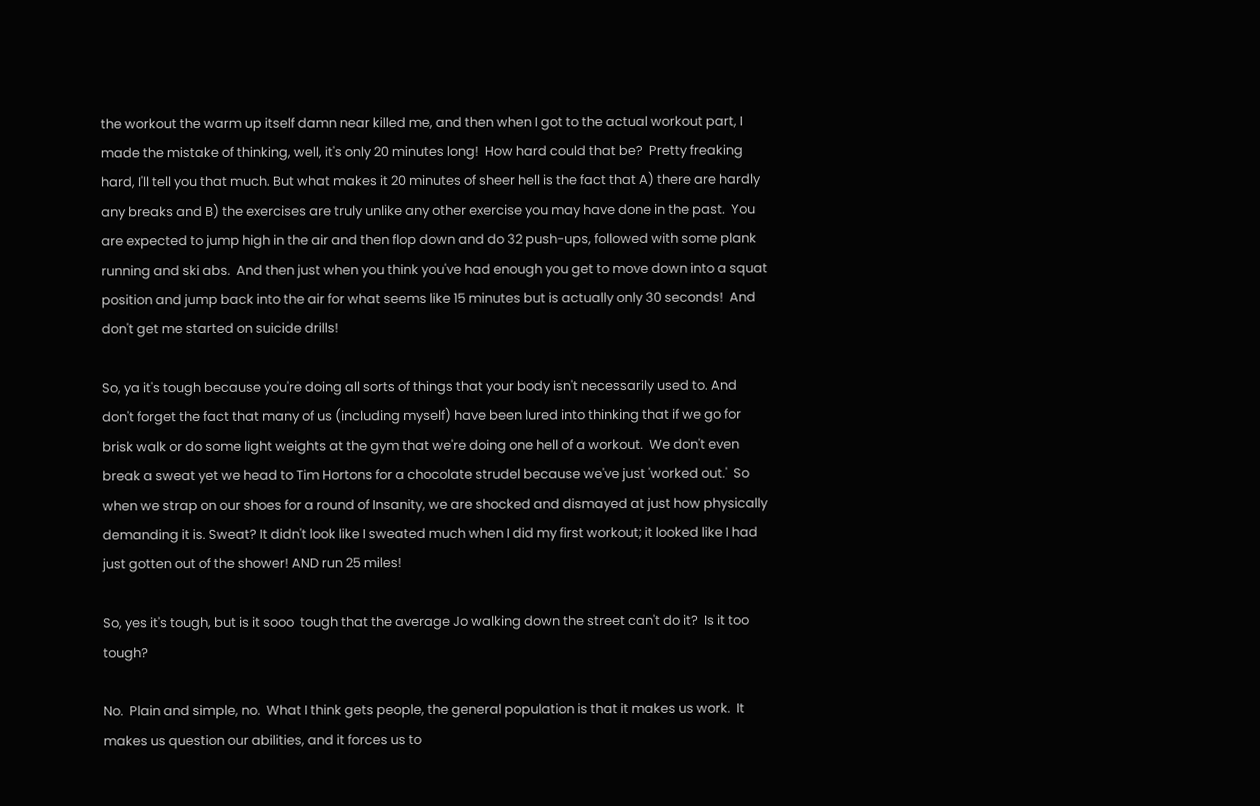the workout the warm up itself damn near killed me, and then when I got to the actual workout part, I made the mistake of thinking, well, it's only 20 minutes long!  How hard could that be?  Pretty freaking hard, I'll tell you that much. But what makes it 20 minutes of sheer hell is the fact that A) there are hardly any breaks and B) the exercises are truly unlike any other exercise you may have done in the past.  You are expected to jump high in the air and then flop down and do 32 push-ups, followed with some plank running and ski abs.  And then just when you think you've had enough you get to move down into a squat position and jump back into the air for what seems like 15 minutes but is actually only 30 seconds!  And don't get me started on suicide drills!

So, ya it's tough because you're doing all sorts of things that your body isn't necessarily used to. And don't forget the fact that many of us (including myself) have been lured into thinking that if we go for brisk walk or do some light weights at the gym that we're doing one hell of a workout.  We don't even break a sweat yet we head to Tim Hortons for a chocolate strudel because we've just 'worked out.'  So when we strap on our shoes for a round of Insanity, we are shocked and dismayed at just how physically demanding it is. Sweat? It didn't look like I sweated much when I did my first workout; it looked like I had just gotten out of the shower! AND run 25 miles!

So, yes it's tough, but is it sooo  tough that the average Jo walking down the street can't do it?  Is it too tough?

No.  Plain and simple, no.  What I think gets people, the general population is that it makes us work.  It makes us question our abilities, and it forces us to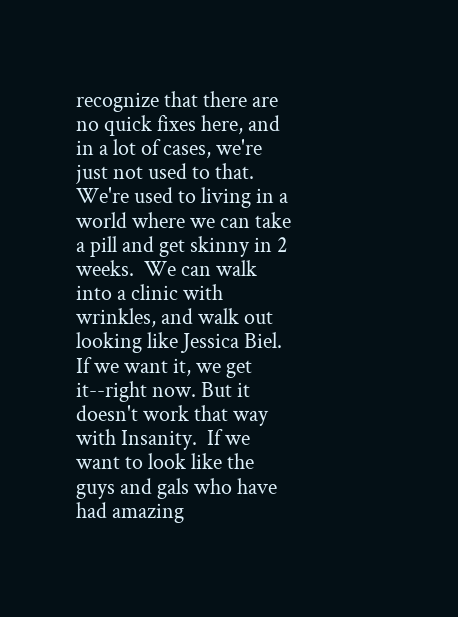recognize that there are no quick fixes here, and in a lot of cases, we're just not used to that. We're used to living in a world where we can take a pill and get skinny in 2 weeks.  We can walk into a clinic with wrinkles, and walk out looking like Jessica Biel. If we want it, we get it--right now. But it doesn't work that way with Insanity.  If we want to look like the guys and gals who have had amazing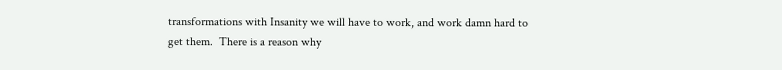transformations with Insanity we will have to work, and work damn hard to get them.  There is a reason why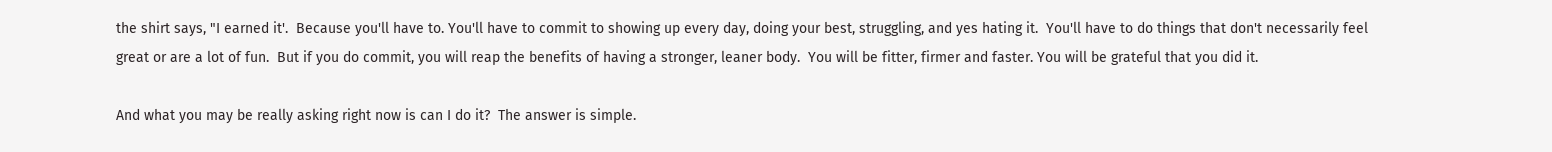the shirt says, "I earned it'.  Because you'll have to. You'll have to commit to showing up every day, doing your best, struggling, and yes hating it.  You'll have to do things that don't necessarily feel great or are a lot of fun.  But if you do commit, you will reap the benefits of having a stronger, leaner body.  You will be fitter, firmer and faster. You will be grateful that you did it.

And what you may be really asking right now is can I do it?  The answer is simple.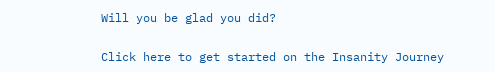Will you be glad you did?


Click here to get started on the Insanity Journey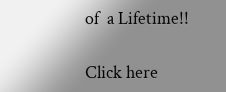of  a Lifetime!!

Click here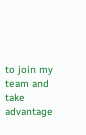to join my team and take advantage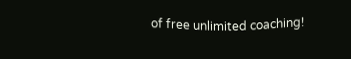of free unlimited coaching!